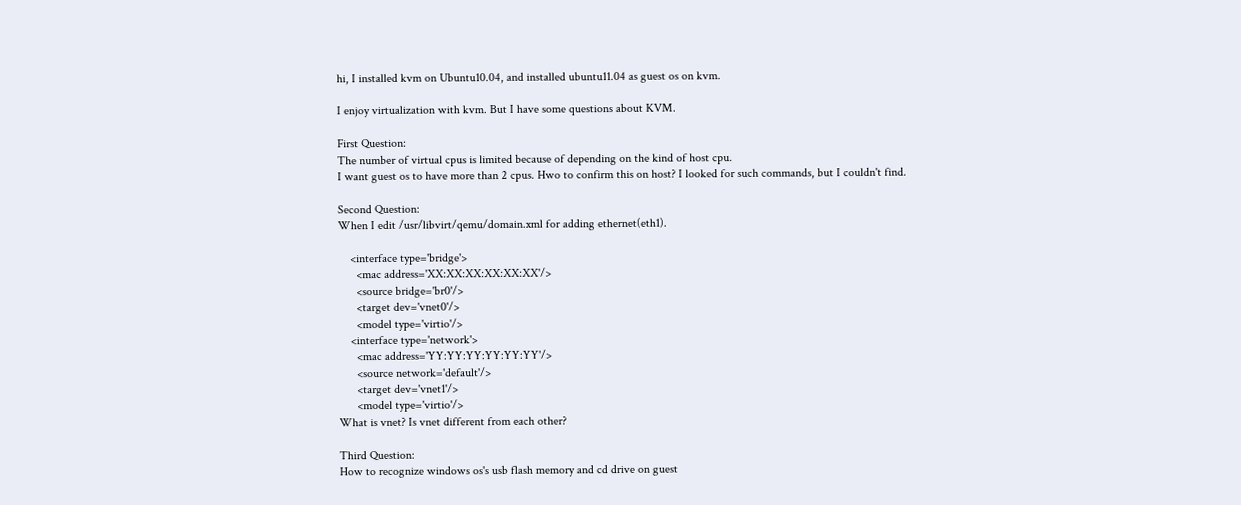hi, I installed kvm on Ubuntu10.04, and installed ubuntu11.04 as guest os on kvm.

I enjoy virtualization with kvm. But I have some questions about KVM.

First Question:
The number of virtual cpus is limited because of depending on the kind of host cpu.
I want guest os to have more than 2 cpus. Hwo to confirm this on host? I looked for such commands, but I couldn't find.

Second Question:
When I edit /usr/libvirt/qemu/domain.xml for adding ethernet(eth1).

    <interface type='bridge'>
      <mac address='XX:XX:XX:XX:XX:XX'/>
      <source bridge='br0'/>
      <target dev='vnet0'/>
      <model type='virtio'/>
    <interface type='network'>
      <mac address='YY:YY:YY:YY:YY:YY'/>
      <source network='default'/>
      <target dev='vnet1'/>
      <model type='virtio'/>
What is vnet? Is vnet different from each other?

Third Question:
How to recognize windows os's usb flash memory and cd drive on guest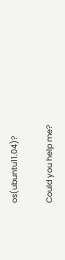os(ubuntu11.04)?

Could you help me?